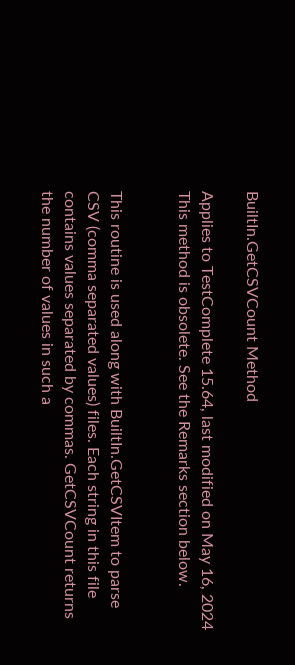BuiltIn.GetCSVCount Method

Applies to TestComplete 15.64, last modified on May 16, 2024
This method is obsolete. See the Remarks section below.


This routine is used along with BuiltIn.GetCSVItem to parse CSV (comma separated values) files. Each string in this file contains values separated by commas. GetCSVCount returns the number of values in such a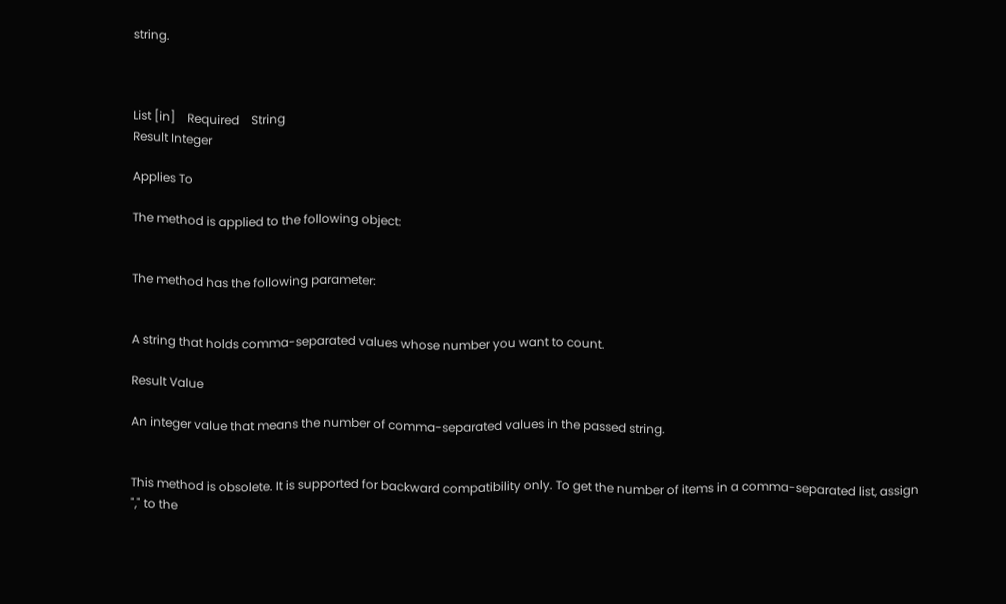string.



List [in]    Required    String
Result Integer

Applies To

The method is applied to the following object:


The method has the following parameter:


A string that holds comma-separated values whose number you want to count.

Result Value

An integer value that means the number of comma-separated values in the passed string.


This method is obsolete. It is supported for backward compatibility only. To get the number of items in a comma-separated list, assign "," to the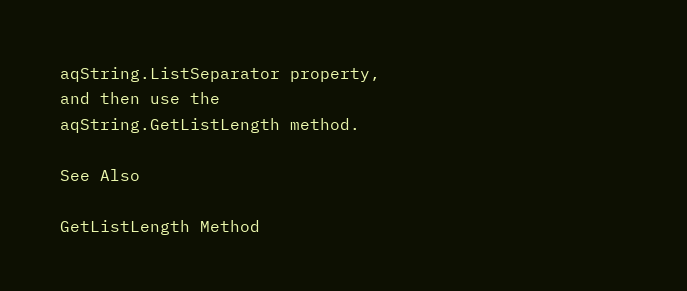aqString.ListSeparator property, and then use the aqString.GetListLength method.

See Also

GetListLength Method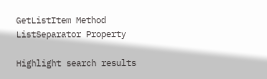GetListItem Method
ListSeparator Property

Highlight search results